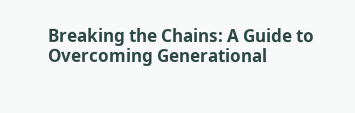Breaking the Chains: A Guide to Overcoming Generational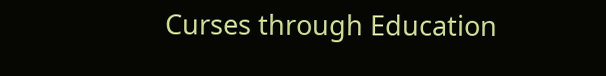Curses through Education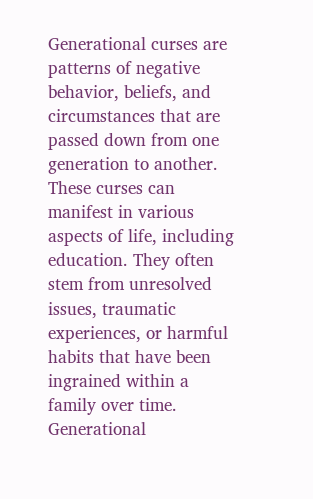Generational curses are patterns of negative behavior, beliefs, and circumstances that are passed down from one generation to another. These curses can manifest in various aspects of life, including education. They often stem from unresolved issues, traumatic experiences, or harmful habits that have been ingrained within a family over time. Generational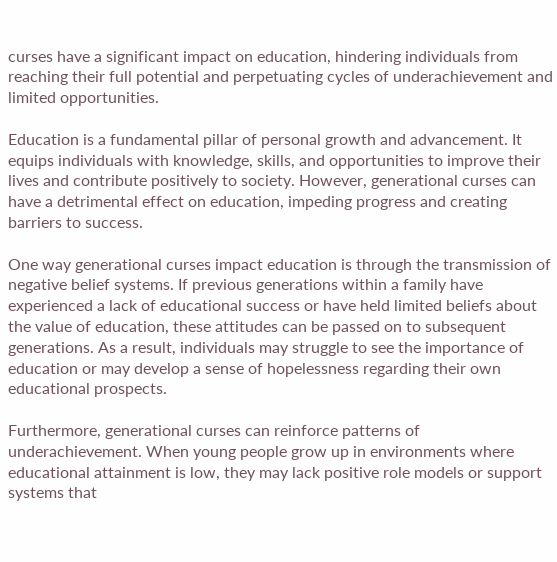curses have a significant impact on education, hindering individuals from reaching their full potential and perpetuating cycles of underachievement and limited opportunities.

Education is a fundamental pillar of personal growth and advancement. It equips individuals with knowledge, skills, and opportunities to improve their lives and contribute positively to society. However, generational curses can have a detrimental effect on education, impeding progress and creating barriers to success.

One way generational curses impact education is through the transmission of negative belief systems. If previous generations within a family have experienced a lack of educational success or have held limited beliefs about the value of education, these attitudes can be passed on to subsequent generations. As a result, individuals may struggle to see the importance of education or may develop a sense of hopelessness regarding their own educational prospects.

Furthermore, generational curses can reinforce patterns of underachievement. When young people grow up in environments where educational attainment is low, they may lack positive role models or support systems that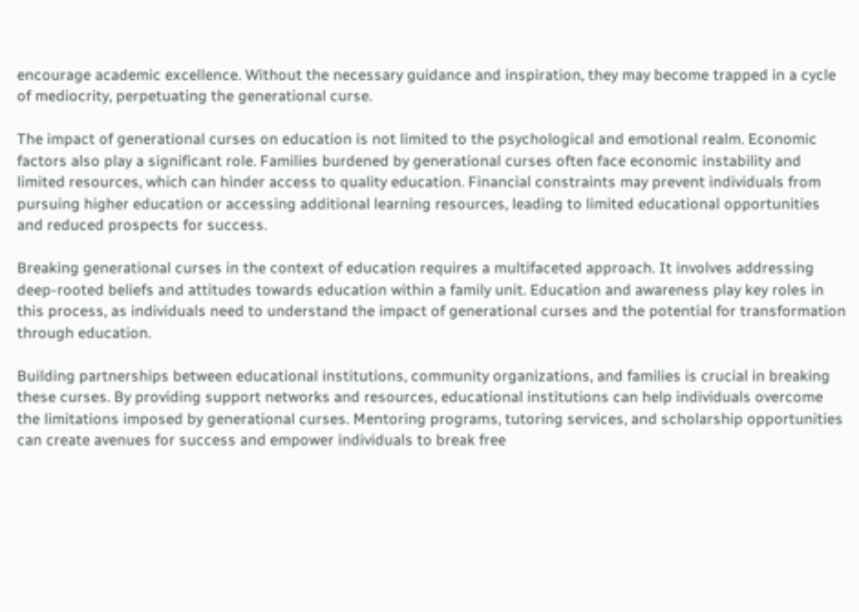encourage academic excellence. Without the necessary guidance and inspiration, they may become trapped in a cycle of mediocrity, perpetuating the generational curse.

The impact of generational curses on education is not limited to the psychological and emotional realm. Economic factors also play a significant role. Families burdened by generational curses often face economic instability and limited resources, which can hinder access to quality education. Financial constraints may prevent individuals from pursuing higher education or accessing additional learning resources, leading to limited educational opportunities and reduced prospects for success.

Breaking generational curses in the context of education requires a multifaceted approach. It involves addressing deep-rooted beliefs and attitudes towards education within a family unit. Education and awareness play key roles in this process, as individuals need to understand the impact of generational curses and the potential for transformation through education.

Building partnerships between educational institutions, community organizations, and families is crucial in breaking these curses. By providing support networks and resources, educational institutions can help individuals overcome the limitations imposed by generational curses. Mentoring programs, tutoring services, and scholarship opportunities can create avenues for success and empower individuals to break free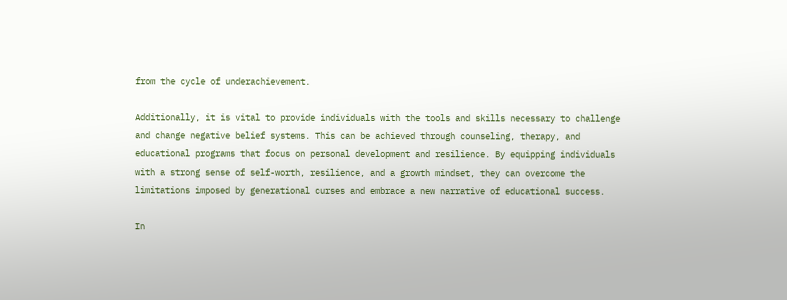from the cycle of underachievement.

Additionally, it is vital to provide individuals with the tools and skills necessary to challenge and change negative belief systems. This can be achieved through counseling, therapy, and educational programs that focus on personal development and resilience. By equipping individuals with a strong sense of self-worth, resilience, and a growth mindset, they can overcome the limitations imposed by generational curses and embrace a new narrative of educational success.

In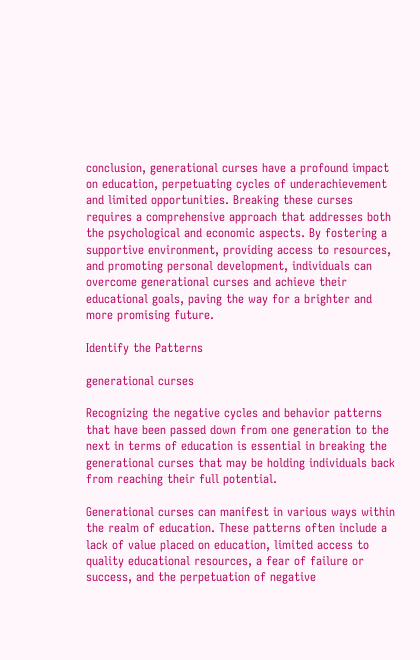conclusion, generational curses have a profound impact on education, perpetuating cycles of underachievement and limited opportunities. Breaking these curses requires a comprehensive approach that addresses both the psychological and economic aspects. By fostering a supportive environment, providing access to resources, and promoting personal development, individuals can overcome generational curses and achieve their educational goals, paving the way for a brighter and more promising future.

Identify the Patterns

generational curses

Recognizing the negative cycles and behavior patterns that have been passed down from one generation to the next in terms of education is essential in breaking the generational curses that may be holding individuals back from reaching their full potential.

Generational curses can manifest in various ways within the realm of education. These patterns often include a lack of value placed on education, limited access to quality educational resources, a fear of failure or success, and the perpetuation of negative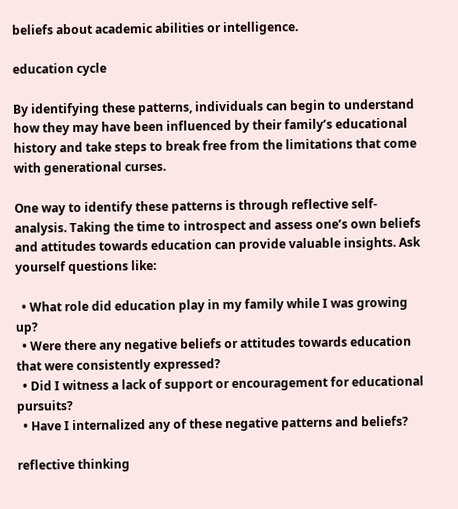beliefs about academic abilities or intelligence.

education cycle

By identifying these patterns, individuals can begin to understand how they may have been influenced by their family’s educational history and take steps to break free from the limitations that come with generational curses.

One way to identify these patterns is through reflective self-analysis. Taking the time to introspect and assess one’s own beliefs and attitudes towards education can provide valuable insights. Ask yourself questions like:

  • What role did education play in my family while I was growing up?
  • Were there any negative beliefs or attitudes towards education that were consistently expressed?
  • Did I witness a lack of support or encouragement for educational pursuits?
  • Have I internalized any of these negative patterns and beliefs?

reflective thinking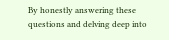By honestly answering these questions and delving deep into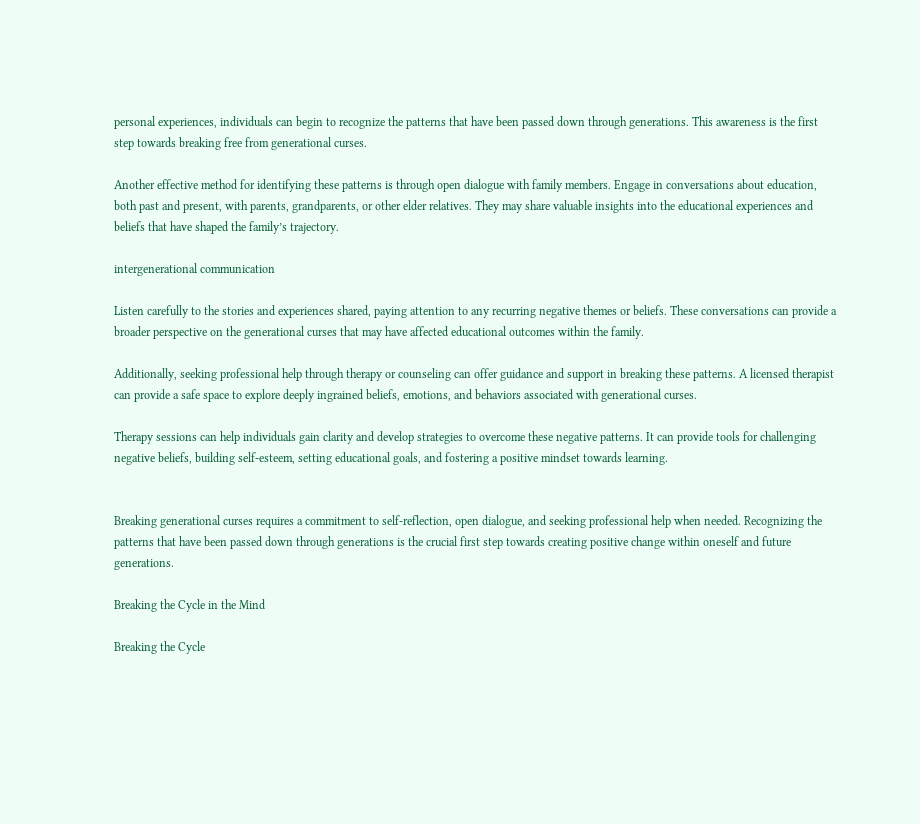personal experiences, individuals can begin to recognize the patterns that have been passed down through generations. This awareness is the first step towards breaking free from generational curses.

Another effective method for identifying these patterns is through open dialogue with family members. Engage in conversations about education, both past and present, with parents, grandparents, or other elder relatives. They may share valuable insights into the educational experiences and beliefs that have shaped the family’s trajectory.

intergenerational communication

Listen carefully to the stories and experiences shared, paying attention to any recurring negative themes or beliefs. These conversations can provide a broader perspective on the generational curses that may have affected educational outcomes within the family.

Additionally, seeking professional help through therapy or counseling can offer guidance and support in breaking these patterns. A licensed therapist can provide a safe space to explore deeply ingrained beliefs, emotions, and behaviors associated with generational curses.

Therapy sessions can help individuals gain clarity and develop strategies to overcome these negative patterns. It can provide tools for challenging negative beliefs, building self-esteem, setting educational goals, and fostering a positive mindset towards learning.


Breaking generational curses requires a commitment to self-reflection, open dialogue, and seeking professional help when needed. Recognizing the patterns that have been passed down through generations is the crucial first step towards creating positive change within oneself and future generations.

Breaking the Cycle in the Mind

Breaking the Cycle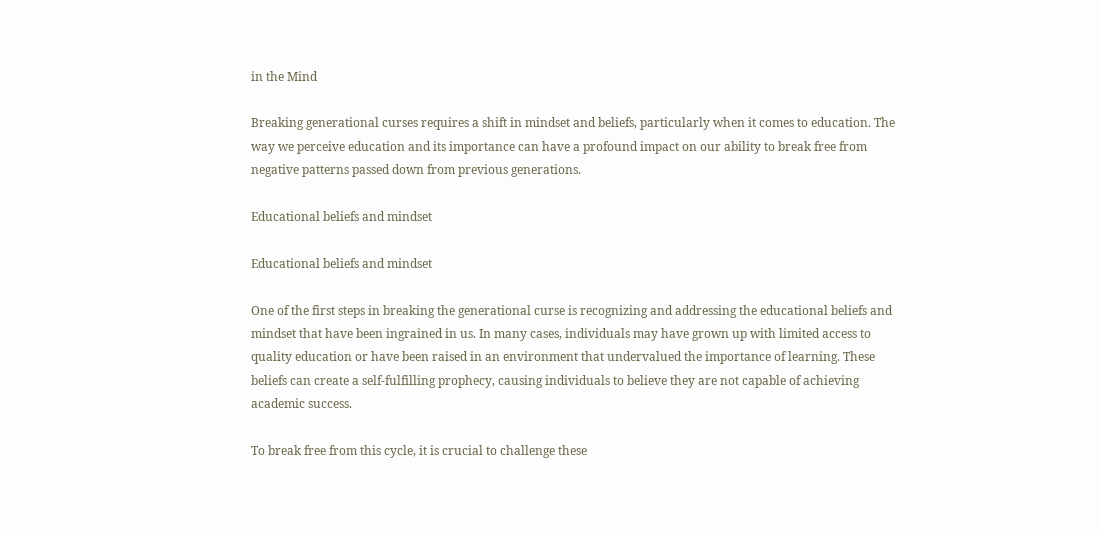in the Mind

Breaking generational curses requires a shift in mindset and beliefs, particularly when it comes to education. The way we perceive education and its importance can have a profound impact on our ability to break free from negative patterns passed down from previous generations.

Educational beliefs and mindset

Educational beliefs and mindset

One of the first steps in breaking the generational curse is recognizing and addressing the educational beliefs and mindset that have been ingrained in us. In many cases, individuals may have grown up with limited access to quality education or have been raised in an environment that undervalued the importance of learning. These beliefs can create a self-fulfilling prophecy, causing individuals to believe they are not capable of achieving academic success.

To break free from this cycle, it is crucial to challenge these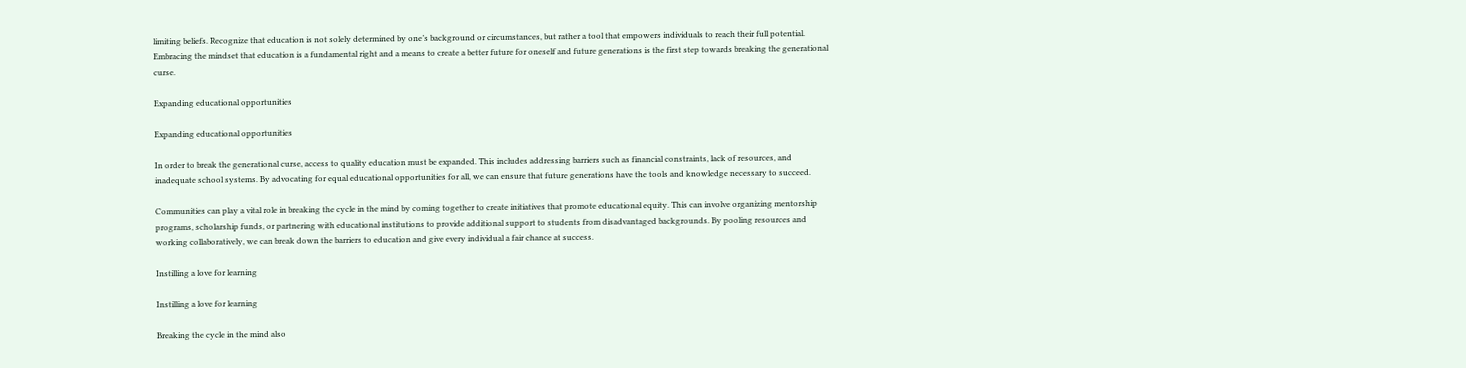limiting beliefs. Recognize that education is not solely determined by one’s background or circumstances, but rather a tool that empowers individuals to reach their full potential. Embracing the mindset that education is a fundamental right and a means to create a better future for oneself and future generations is the first step towards breaking the generational curse.

Expanding educational opportunities

Expanding educational opportunities

In order to break the generational curse, access to quality education must be expanded. This includes addressing barriers such as financial constraints, lack of resources, and inadequate school systems. By advocating for equal educational opportunities for all, we can ensure that future generations have the tools and knowledge necessary to succeed.

Communities can play a vital role in breaking the cycle in the mind by coming together to create initiatives that promote educational equity. This can involve organizing mentorship programs, scholarship funds, or partnering with educational institutions to provide additional support to students from disadvantaged backgrounds. By pooling resources and working collaboratively, we can break down the barriers to education and give every individual a fair chance at success.

Instilling a love for learning

Instilling a love for learning

Breaking the cycle in the mind also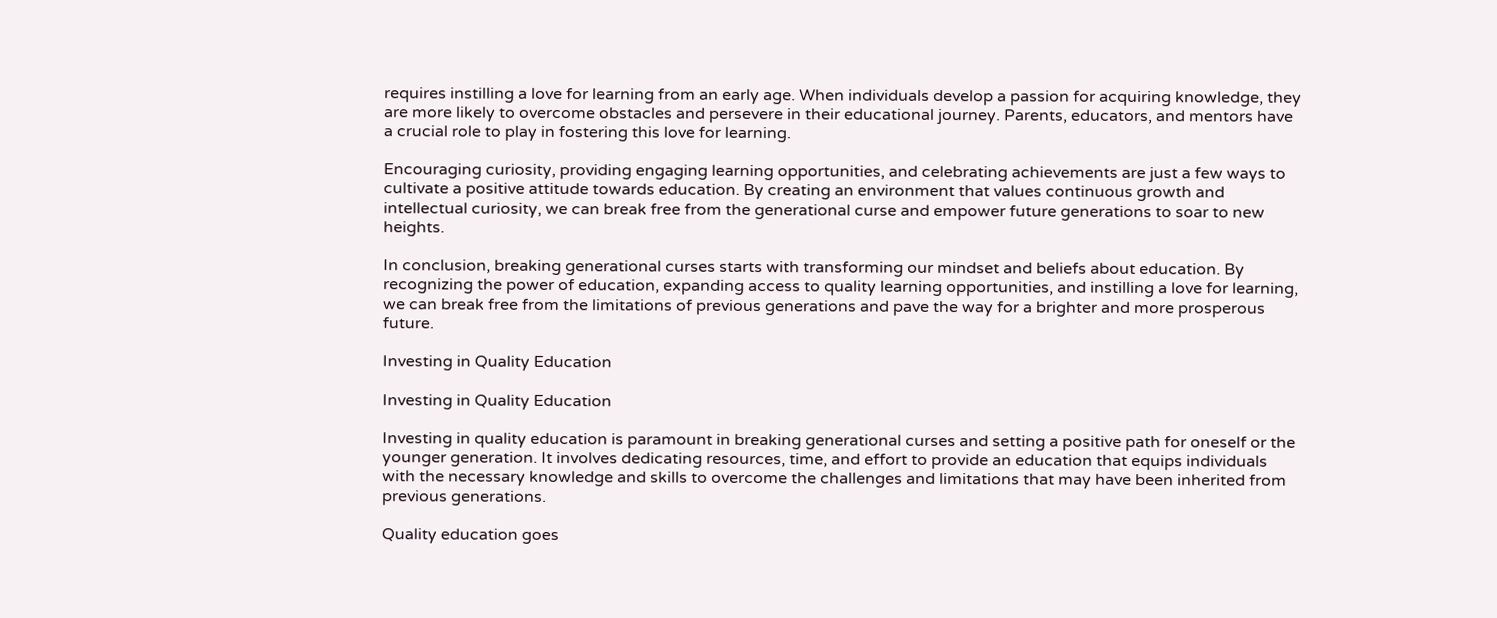requires instilling a love for learning from an early age. When individuals develop a passion for acquiring knowledge, they are more likely to overcome obstacles and persevere in their educational journey. Parents, educators, and mentors have a crucial role to play in fostering this love for learning.

Encouraging curiosity, providing engaging learning opportunities, and celebrating achievements are just a few ways to cultivate a positive attitude towards education. By creating an environment that values continuous growth and intellectual curiosity, we can break free from the generational curse and empower future generations to soar to new heights.

In conclusion, breaking generational curses starts with transforming our mindset and beliefs about education. By recognizing the power of education, expanding access to quality learning opportunities, and instilling a love for learning, we can break free from the limitations of previous generations and pave the way for a brighter and more prosperous future.

Investing in Quality Education

Investing in Quality Education

Investing in quality education is paramount in breaking generational curses and setting a positive path for oneself or the younger generation. It involves dedicating resources, time, and effort to provide an education that equips individuals with the necessary knowledge and skills to overcome the challenges and limitations that may have been inherited from previous generations.

Quality education goes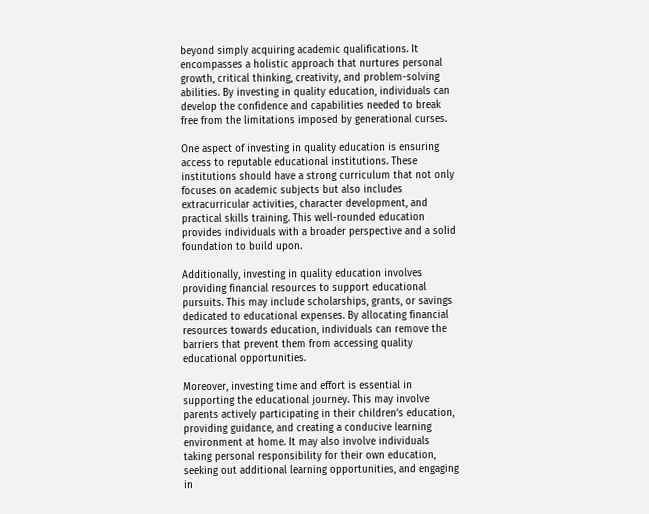beyond simply acquiring academic qualifications. It encompasses a holistic approach that nurtures personal growth, critical thinking, creativity, and problem-solving abilities. By investing in quality education, individuals can develop the confidence and capabilities needed to break free from the limitations imposed by generational curses.

One aspect of investing in quality education is ensuring access to reputable educational institutions. These institutions should have a strong curriculum that not only focuses on academic subjects but also includes extracurricular activities, character development, and practical skills training. This well-rounded education provides individuals with a broader perspective and a solid foundation to build upon.

Additionally, investing in quality education involves providing financial resources to support educational pursuits. This may include scholarships, grants, or savings dedicated to educational expenses. By allocating financial resources towards education, individuals can remove the barriers that prevent them from accessing quality educational opportunities.

Moreover, investing time and effort is essential in supporting the educational journey. This may involve parents actively participating in their children’s education, providing guidance, and creating a conducive learning environment at home. It may also involve individuals taking personal responsibility for their own education, seeking out additional learning opportunities, and engaging in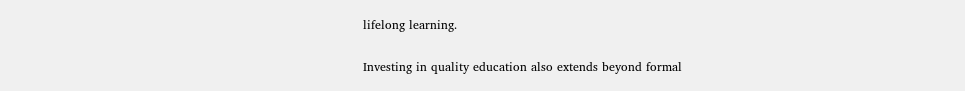lifelong learning.

Investing in quality education also extends beyond formal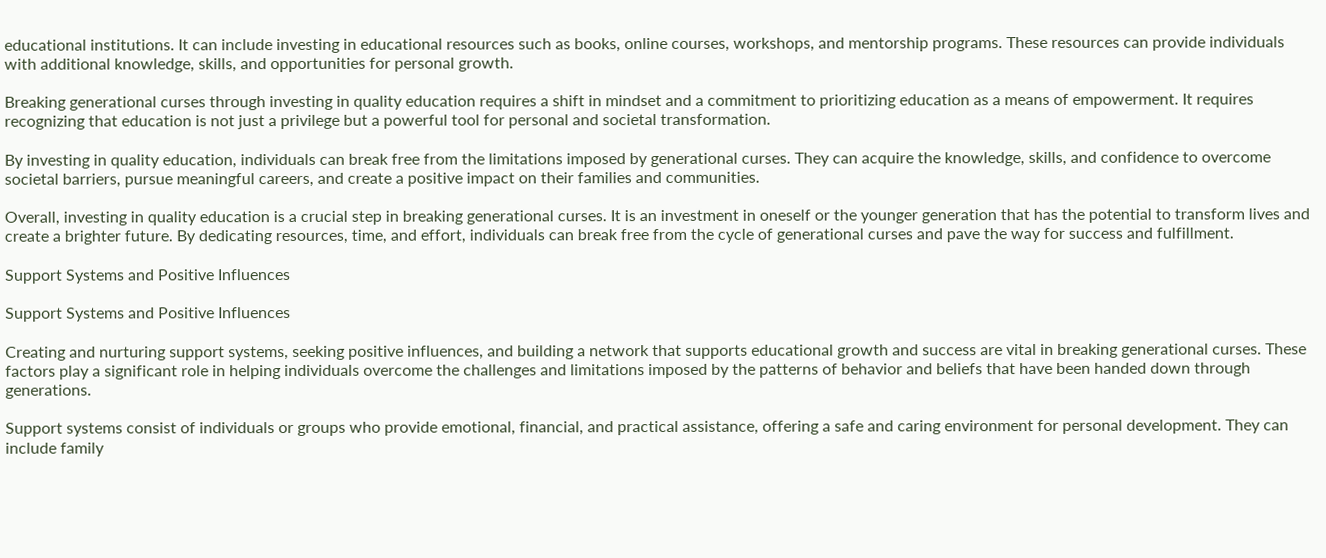educational institutions. It can include investing in educational resources such as books, online courses, workshops, and mentorship programs. These resources can provide individuals with additional knowledge, skills, and opportunities for personal growth.

Breaking generational curses through investing in quality education requires a shift in mindset and a commitment to prioritizing education as a means of empowerment. It requires recognizing that education is not just a privilege but a powerful tool for personal and societal transformation.

By investing in quality education, individuals can break free from the limitations imposed by generational curses. They can acquire the knowledge, skills, and confidence to overcome societal barriers, pursue meaningful careers, and create a positive impact on their families and communities.

Overall, investing in quality education is a crucial step in breaking generational curses. It is an investment in oneself or the younger generation that has the potential to transform lives and create a brighter future. By dedicating resources, time, and effort, individuals can break free from the cycle of generational curses and pave the way for success and fulfillment.

Support Systems and Positive Influences

Support Systems and Positive Influences

Creating and nurturing support systems, seeking positive influences, and building a network that supports educational growth and success are vital in breaking generational curses. These factors play a significant role in helping individuals overcome the challenges and limitations imposed by the patterns of behavior and beliefs that have been handed down through generations.

Support systems consist of individuals or groups who provide emotional, financial, and practical assistance, offering a safe and caring environment for personal development. They can include family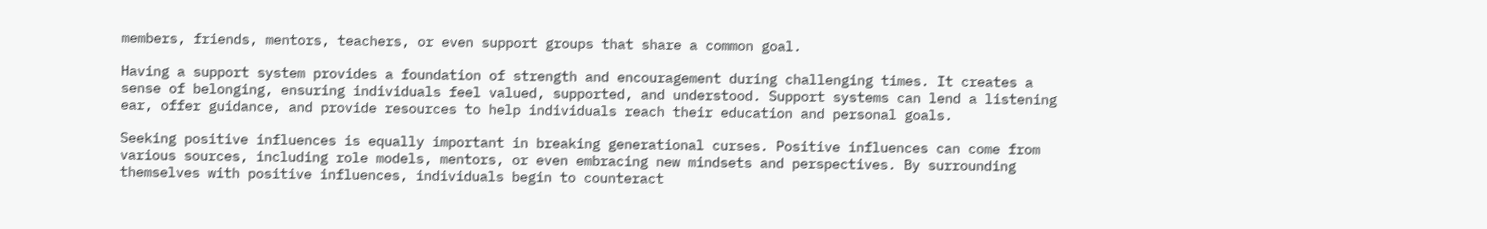members, friends, mentors, teachers, or even support groups that share a common goal.

Having a support system provides a foundation of strength and encouragement during challenging times. It creates a sense of belonging, ensuring individuals feel valued, supported, and understood. Support systems can lend a listening ear, offer guidance, and provide resources to help individuals reach their education and personal goals.

Seeking positive influences is equally important in breaking generational curses. Positive influences can come from various sources, including role models, mentors, or even embracing new mindsets and perspectives. By surrounding themselves with positive influences, individuals begin to counteract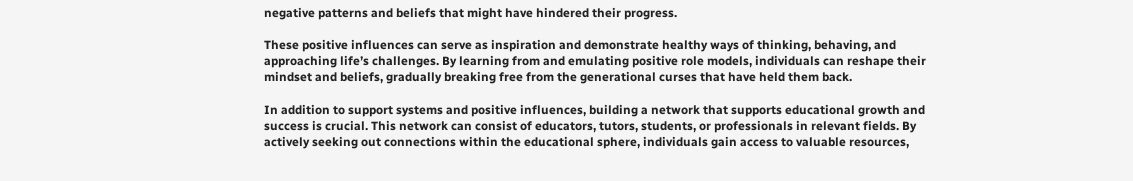negative patterns and beliefs that might have hindered their progress.

These positive influences can serve as inspiration and demonstrate healthy ways of thinking, behaving, and approaching life’s challenges. By learning from and emulating positive role models, individuals can reshape their mindset and beliefs, gradually breaking free from the generational curses that have held them back.

In addition to support systems and positive influences, building a network that supports educational growth and success is crucial. This network can consist of educators, tutors, students, or professionals in relevant fields. By actively seeking out connections within the educational sphere, individuals gain access to valuable resources,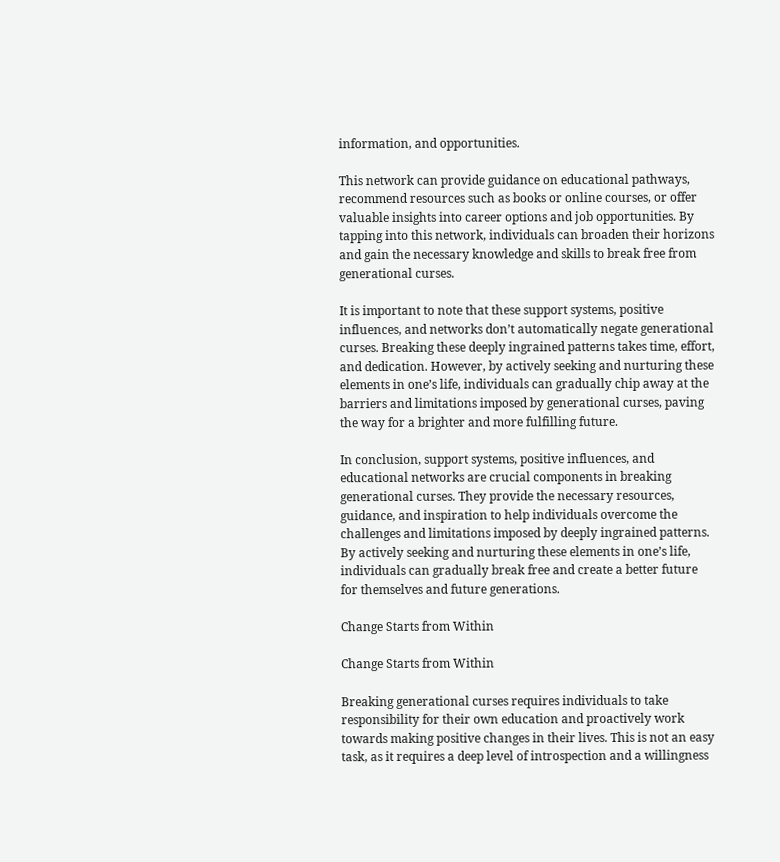information, and opportunities.

This network can provide guidance on educational pathways, recommend resources such as books or online courses, or offer valuable insights into career options and job opportunities. By tapping into this network, individuals can broaden their horizons and gain the necessary knowledge and skills to break free from generational curses.

It is important to note that these support systems, positive influences, and networks don’t automatically negate generational curses. Breaking these deeply ingrained patterns takes time, effort, and dedication. However, by actively seeking and nurturing these elements in one’s life, individuals can gradually chip away at the barriers and limitations imposed by generational curses, paving the way for a brighter and more fulfilling future.

In conclusion, support systems, positive influences, and educational networks are crucial components in breaking generational curses. They provide the necessary resources, guidance, and inspiration to help individuals overcome the challenges and limitations imposed by deeply ingrained patterns. By actively seeking and nurturing these elements in one’s life, individuals can gradually break free and create a better future for themselves and future generations.

Change Starts from Within

Change Starts from Within

Breaking generational curses requires individuals to take responsibility for their own education and proactively work towards making positive changes in their lives. This is not an easy task, as it requires a deep level of introspection and a willingness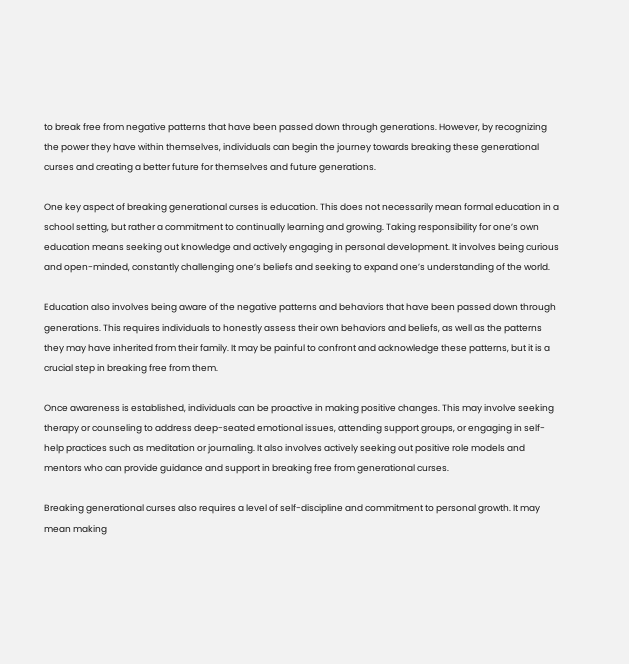to break free from negative patterns that have been passed down through generations. However, by recognizing the power they have within themselves, individuals can begin the journey towards breaking these generational curses and creating a better future for themselves and future generations.

One key aspect of breaking generational curses is education. This does not necessarily mean formal education in a school setting, but rather a commitment to continually learning and growing. Taking responsibility for one’s own education means seeking out knowledge and actively engaging in personal development. It involves being curious and open-minded, constantly challenging one’s beliefs and seeking to expand one’s understanding of the world.

Education also involves being aware of the negative patterns and behaviors that have been passed down through generations. This requires individuals to honestly assess their own behaviors and beliefs, as well as the patterns they may have inherited from their family. It may be painful to confront and acknowledge these patterns, but it is a crucial step in breaking free from them.

Once awareness is established, individuals can be proactive in making positive changes. This may involve seeking therapy or counseling to address deep-seated emotional issues, attending support groups, or engaging in self-help practices such as meditation or journaling. It also involves actively seeking out positive role models and mentors who can provide guidance and support in breaking free from generational curses.

Breaking generational curses also requires a level of self-discipline and commitment to personal growth. It may mean making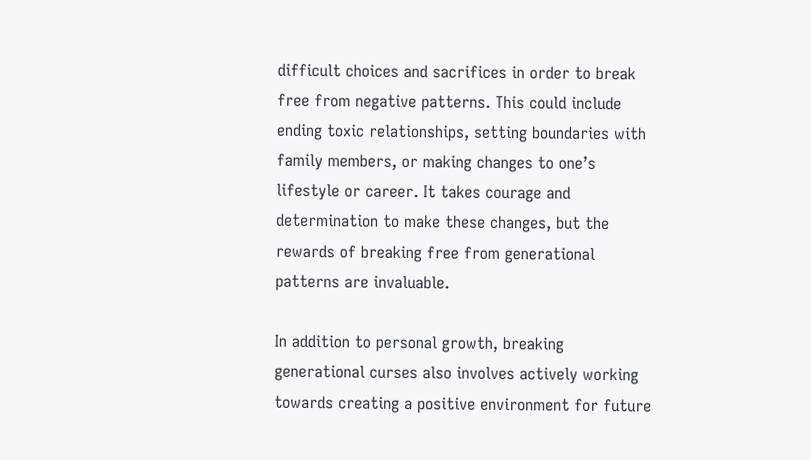difficult choices and sacrifices in order to break free from negative patterns. This could include ending toxic relationships, setting boundaries with family members, or making changes to one’s lifestyle or career. It takes courage and determination to make these changes, but the rewards of breaking free from generational patterns are invaluable.

In addition to personal growth, breaking generational curses also involves actively working towards creating a positive environment for future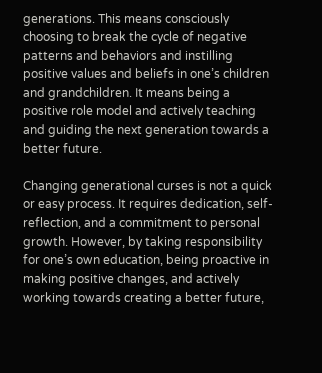generations. This means consciously choosing to break the cycle of negative patterns and behaviors and instilling positive values and beliefs in one’s children and grandchildren. It means being a positive role model and actively teaching and guiding the next generation towards a better future.

Changing generational curses is not a quick or easy process. It requires dedication, self-reflection, and a commitment to personal growth. However, by taking responsibility for one’s own education, being proactive in making positive changes, and actively working towards creating a better future,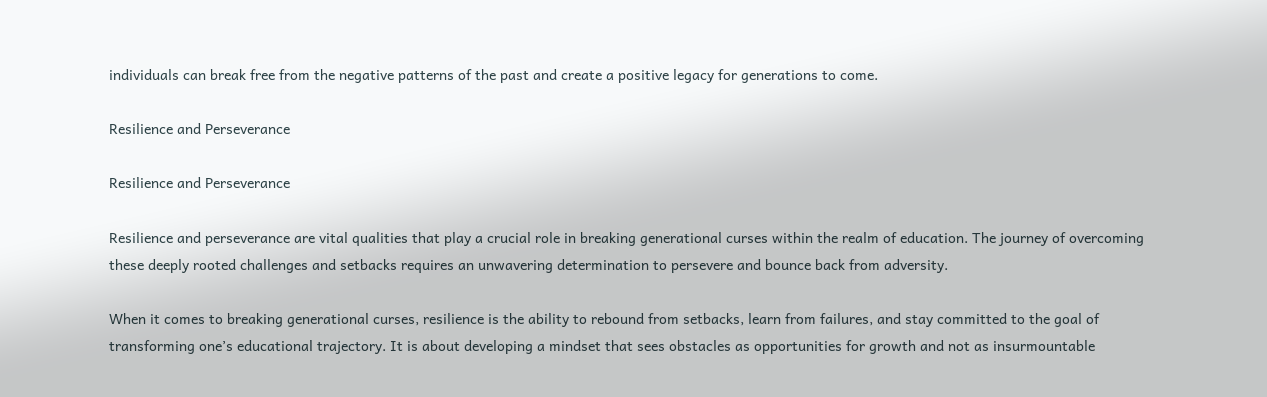individuals can break free from the negative patterns of the past and create a positive legacy for generations to come.

Resilience and Perseverance

Resilience and Perseverance

Resilience and perseverance are vital qualities that play a crucial role in breaking generational curses within the realm of education. The journey of overcoming these deeply rooted challenges and setbacks requires an unwavering determination to persevere and bounce back from adversity.

When it comes to breaking generational curses, resilience is the ability to rebound from setbacks, learn from failures, and stay committed to the goal of transforming one’s educational trajectory. It is about developing a mindset that sees obstacles as opportunities for growth and not as insurmountable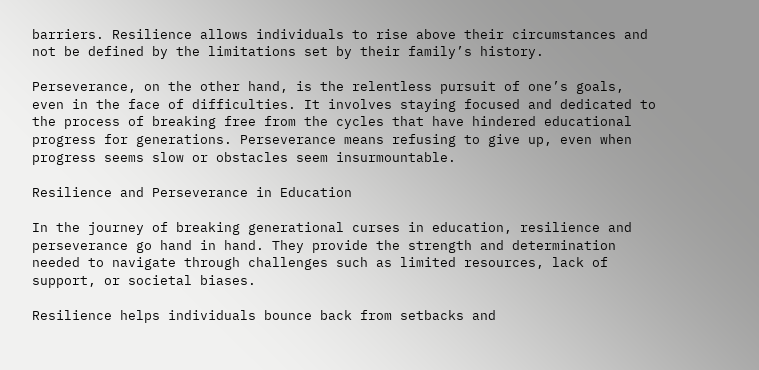barriers. Resilience allows individuals to rise above their circumstances and not be defined by the limitations set by their family’s history.

Perseverance, on the other hand, is the relentless pursuit of one’s goals, even in the face of difficulties. It involves staying focused and dedicated to the process of breaking free from the cycles that have hindered educational progress for generations. Perseverance means refusing to give up, even when progress seems slow or obstacles seem insurmountable.

Resilience and Perseverance in Education

In the journey of breaking generational curses in education, resilience and perseverance go hand in hand. They provide the strength and determination needed to navigate through challenges such as limited resources, lack of support, or societal biases.

Resilience helps individuals bounce back from setbacks and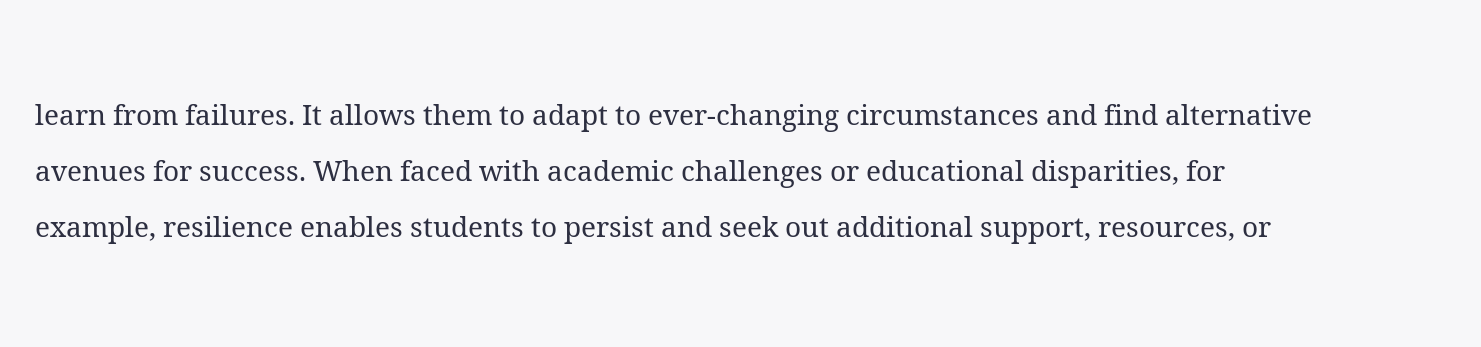learn from failures. It allows them to adapt to ever-changing circumstances and find alternative avenues for success. When faced with academic challenges or educational disparities, for example, resilience enables students to persist and seek out additional support, resources, or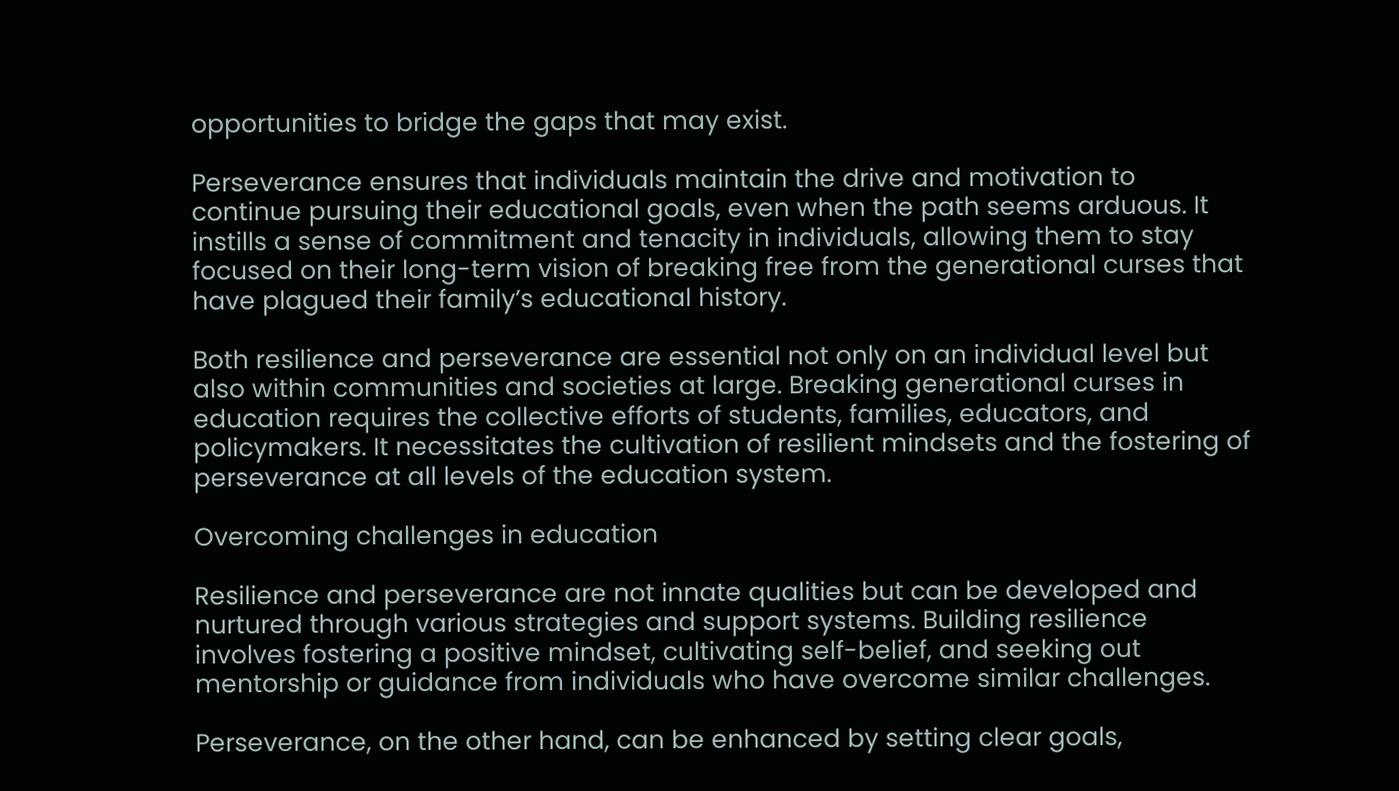opportunities to bridge the gaps that may exist.

Perseverance ensures that individuals maintain the drive and motivation to continue pursuing their educational goals, even when the path seems arduous. It instills a sense of commitment and tenacity in individuals, allowing them to stay focused on their long-term vision of breaking free from the generational curses that have plagued their family’s educational history.

Both resilience and perseverance are essential not only on an individual level but also within communities and societies at large. Breaking generational curses in education requires the collective efforts of students, families, educators, and policymakers. It necessitates the cultivation of resilient mindsets and the fostering of perseverance at all levels of the education system.

Overcoming challenges in education

Resilience and perseverance are not innate qualities but can be developed and nurtured through various strategies and support systems. Building resilience involves fostering a positive mindset, cultivating self-belief, and seeking out mentorship or guidance from individuals who have overcome similar challenges.

Perseverance, on the other hand, can be enhanced by setting clear goals,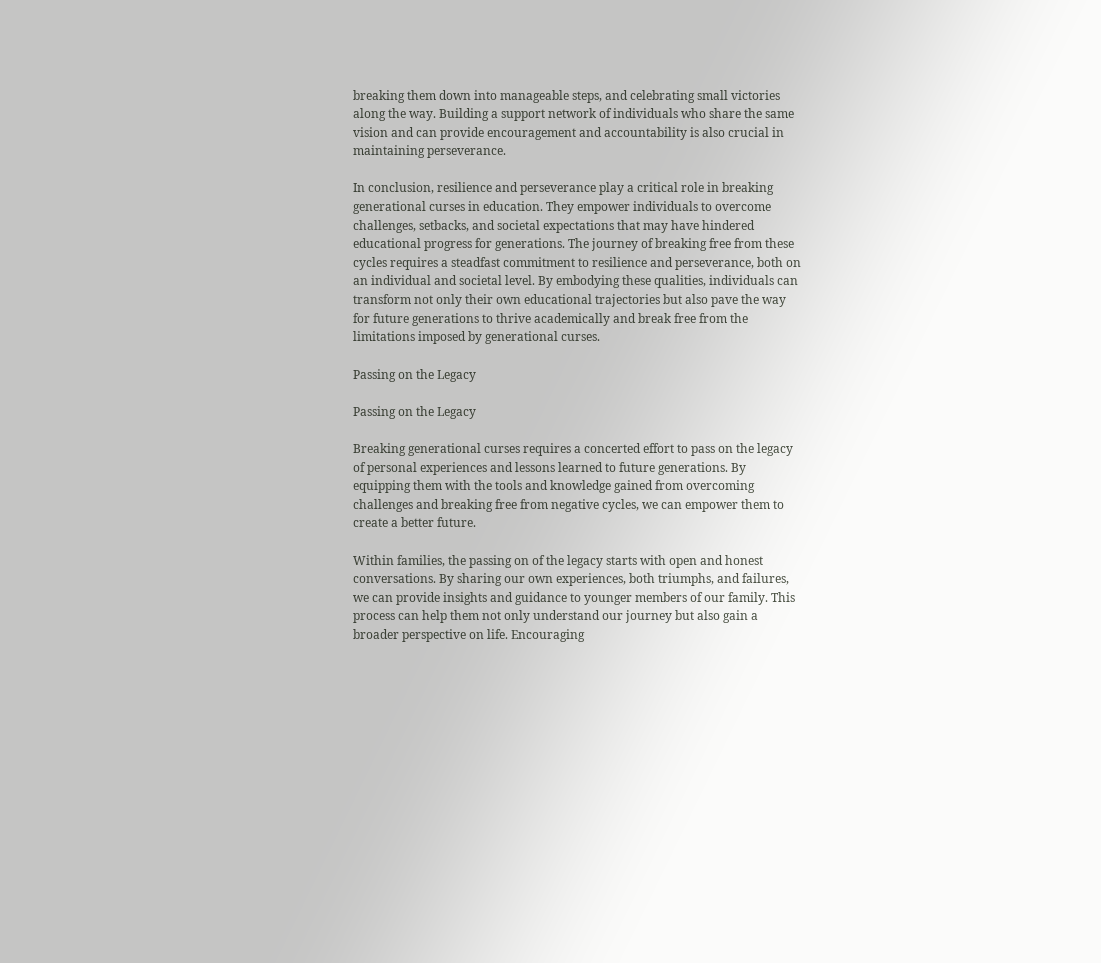breaking them down into manageable steps, and celebrating small victories along the way. Building a support network of individuals who share the same vision and can provide encouragement and accountability is also crucial in maintaining perseverance.

In conclusion, resilience and perseverance play a critical role in breaking generational curses in education. They empower individuals to overcome challenges, setbacks, and societal expectations that may have hindered educational progress for generations. The journey of breaking free from these cycles requires a steadfast commitment to resilience and perseverance, both on an individual and societal level. By embodying these qualities, individuals can transform not only their own educational trajectories but also pave the way for future generations to thrive academically and break free from the limitations imposed by generational curses.

Passing on the Legacy

Passing on the Legacy

Breaking generational curses requires a concerted effort to pass on the legacy of personal experiences and lessons learned to future generations. By equipping them with the tools and knowledge gained from overcoming challenges and breaking free from negative cycles, we can empower them to create a better future.

Within families, the passing on of the legacy starts with open and honest conversations. By sharing our own experiences, both triumphs, and failures, we can provide insights and guidance to younger members of our family. This process can help them not only understand our journey but also gain a broader perspective on life. Encouraging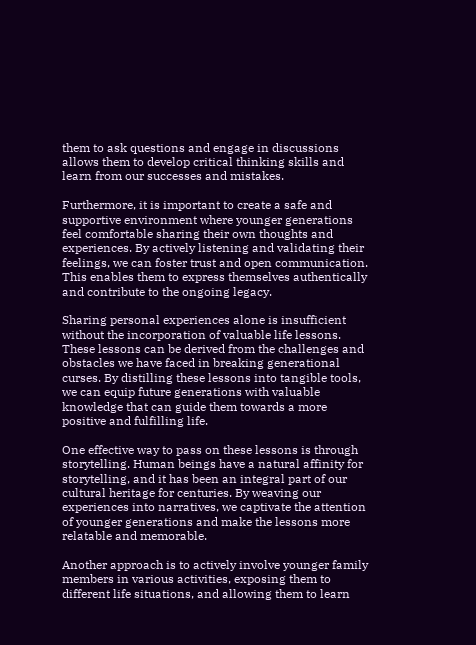them to ask questions and engage in discussions allows them to develop critical thinking skills and learn from our successes and mistakes.

Furthermore, it is important to create a safe and supportive environment where younger generations feel comfortable sharing their own thoughts and experiences. By actively listening and validating their feelings, we can foster trust and open communication. This enables them to express themselves authentically and contribute to the ongoing legacy.

Sharing personal experiences alone is insufficient without the incorporation of valuable life lessons. These lessons can be derived from the challenges and obstacles we have faced in breaking generational curses. By distilling these lessons into tangible tools, we can equip future generations with valuable knowledge that can guide them towards a more positive and fulfilling life.

One effective way to pass on these lessons is through storytelling. Human beings have a natural affinity for storytelling, and it has been an integral part of our cultural heritage for centuries. By weaving our experiences into narratives, we captivate the attention of younger generations and make the lessons more relatable and memorable.

Another approach is to actively involve younger family members in various activities, exposing them to different life situations, and allowing them to learn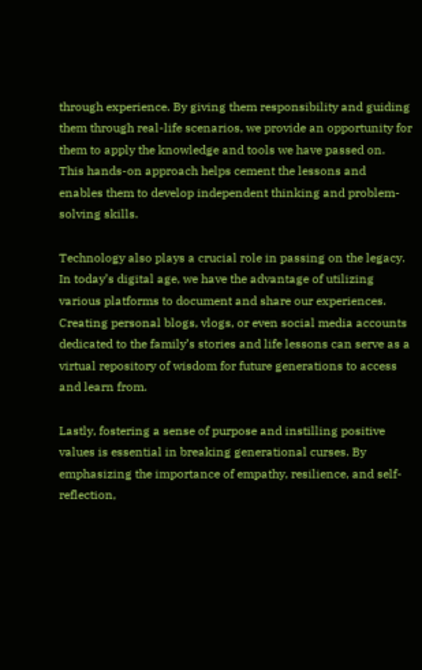through experience. By giving them responsibility and guiding them through real-life scenarios, we provide an opportunity for them to apply the knowledge and tools we have passed on. This hands-on approach helps cement the lessons and enables them to develop independent thinking and problem-solving skills.

Technology also plays a crucial role in passing on the legacy. In today’s digital age, we have the advantage of utilizing various platforms to document and share our experiences. Creating personal blogs, vlogs, or even social media accounts dedicated to the family’s stories and life lessons can serve as a virtual repository of wisdom for future generations to access and learn from.

Lastly, fostering a sense of purpose and instilling positive values is essential in breaking generational curses. By emphasizing the importance of empathy, resilience, and self-reflection,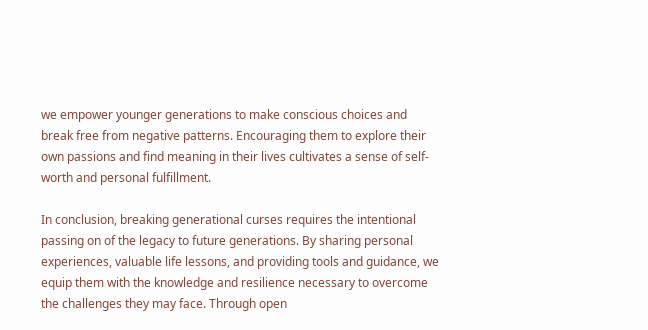we empower younger generations to make conscious choices and break free from negative patterns. Encouraging them to explore their own passions and find meaning in their lives cultivates a sense of self-worth and personal fulfillment.

In conclusion, breaking generational curses requires the intentional passing on of the legacy to future generations. By sharing personal experiences, valuable life lessons, and providing tools and guidance, we equip them with the knowledge and resilience necessary to overcome the challenges they may face. Through open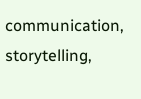communication, storytelling,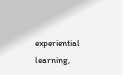experiential learning,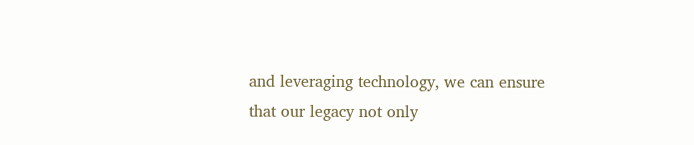and leveraging technology, we can ensure that our legacy not only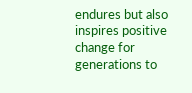endures but also inspires positive change for generations to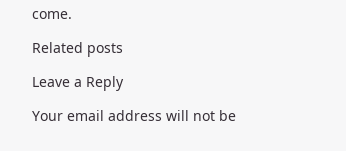come.

Related posts

Leave a Reply

Your email address will not be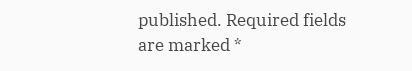published. Required fields are marked *